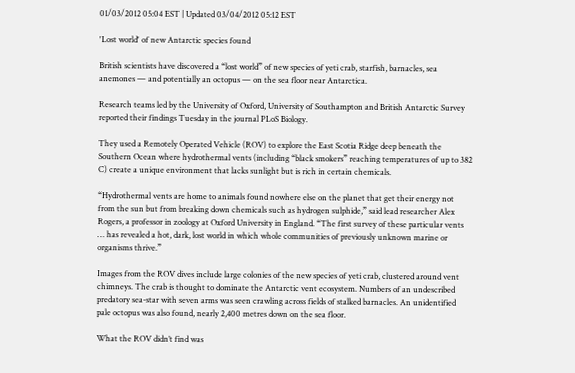01/03/2012 05:04 EST | Updated 03/04/2012 05:12 EST

'Lost world' of new Antarctic species found

British scientists have discovered a “lost world” of new species of yeti crab, starfish, barnacles, sea anemones — and potentially an octopus — on the sea floor near Antarctica.

Research teams led by the University of Oxford, University of Southampton and British Antarctic Survey reported their findings Tuesday in the journal PLoS Biology.

They used a Remotely Operated Vehicle (ROV) to explore the East Scotia Ridge deep beneath the Southern Ocean where hydrothermal vents (including “black smokers” reaching temperatures of up to 382 C) create a unique environment that lacks sunlight but is rich in certain chemicals.

“Hydrothermal vents are home to animals found nowhere else on the planet that get their energy not from the sun but from breaking down chemicals such as hydrogen sulphide,” said lead researcher Alex Rogers, a professor in zoology at Oxford University in England. “The first survey of these particular vents … has revealed a hot, dark, lost world in which whole communities of previously unknown marine or organisms thrive.”

Images from the ROV dives include large colonies of the new species of yeti crab, clustered around vent chimneys. The crab is thought to dominate the Antarctic vent ecosystem. Numbers of an undescribed predatory sea-star with seven arms was seen crawling across fields of stalked barnacles. An unidentified pale octopus was also found, nearly 2,400 metres down on the sea floor.

What the ROV didn’t find was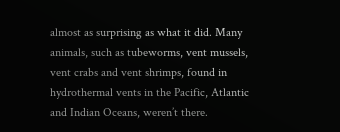almost as surprising as what it did. Many animals, such as tubeworms, vent mussels, vent crabs and vent shrimps, found in hydrothermal vents in the Pacific, Atlantic and Indian Oceans, weren’t there.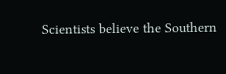Scientists believe the Southern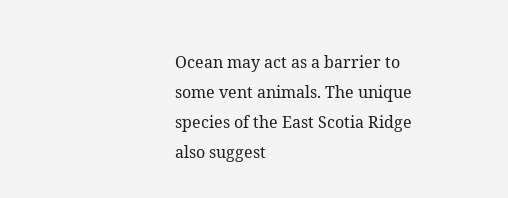Ocean may act as a barrier to some vent animals. The unique species of the East Scotia Ridge also suggest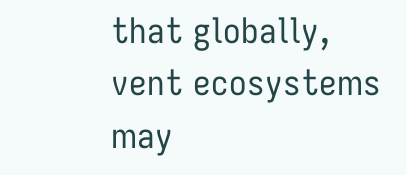that globally, vent ecosystems may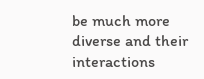be much more diverse and their interactions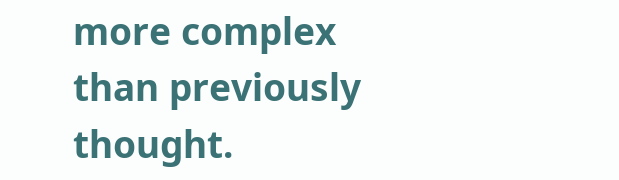more complex than previously thought.